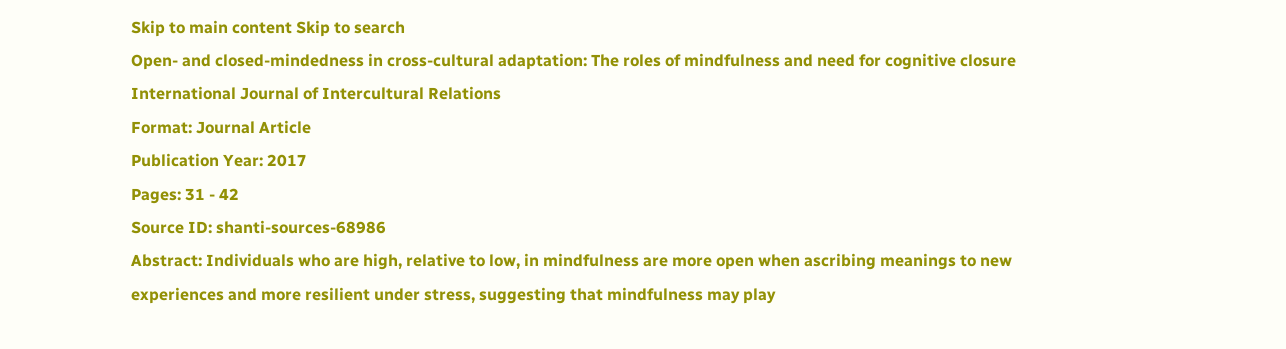Skip to main content Skip to search
Open- and closed-mindedness in cross-cultural adaptation: The roles of mindfulness and need for cognitive closure
International Journal of Intercultural Relations
Format: Journal Article
Publication Year: 2017
Pages: 31 - 42
Source ID: shanti-sources-68986
Abstract: Individuals who are high, relative to low, in mindfulness are more open when ascribing meanings to new experiences and more resilient under stress, suggesting that mindfulness may play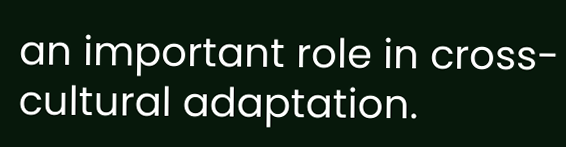an important role in cross-cultural adaptation.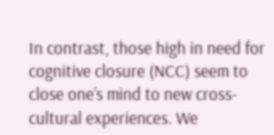In contrast, those high in need for cognitive closure (NCC) seem to close one’s mind to new cross-cultural experiences. We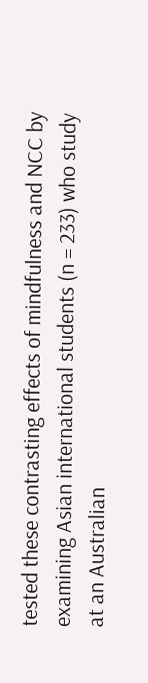tested these contrasting effects of mindfulness and NCC by examining Asian international students (n = 233) who study at an Australian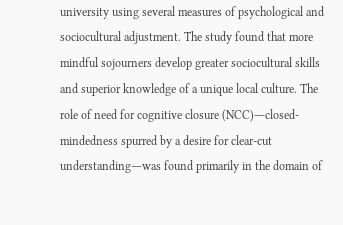university using several measures of psychological and sociocultural adjustment. The study found that more mindful sojourners develop greater sociocultural skills and superior knowledge of a unique local culture. The role of need for cognitive closure (NCC)―closed-mindedness spurred by a desire for clear-cut understanding―was found primarily in the domain of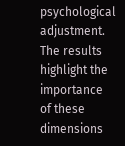psychological adjustment. The results highlight the importance of these dimensions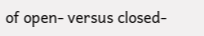of open- versus closed-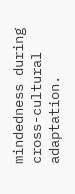mindedness during cross-cultural adaptation.